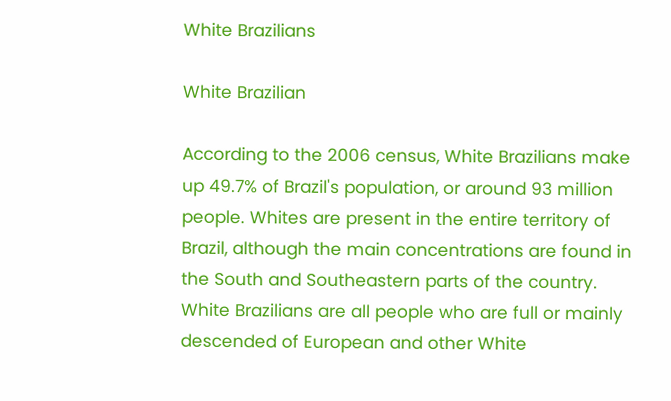White Brazilians

White Brazilian

According to the 2006 census, White Brazilians make up 49.7% of Brazil's population, or around 93 million people. Whites are present in the entire territory of Brazil, although the main concentrations are found in the South and Southeastern parts of the country. White Brazilians are all people who are full or mainly descended of European and other White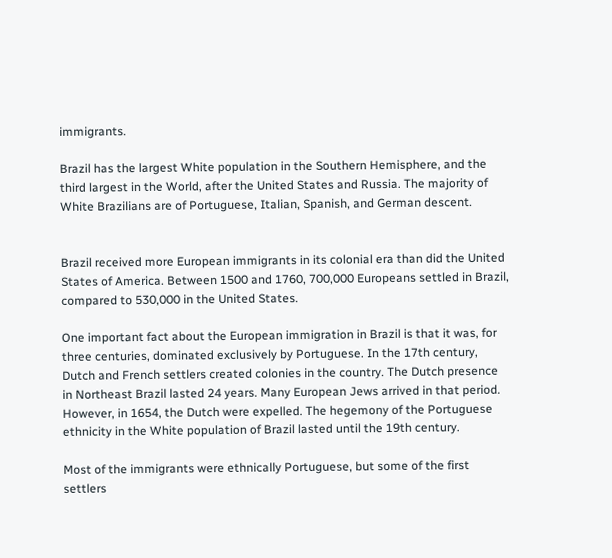immigrants.

Brazil has the largest White population in the Southern Hemisphere, and the third largest in the World, after the United States and Russia. The majority of White Brazilians are of Portuguese, Italian, Spanish, and German descent.


Brazil received more European immigrants in its colonial era than did the United States of America. Between 1500 and 1760, 700,000 Europeans settled in Brazil, compared to 530,000 in the United States.

One important fact about the European immigration in Brazil is that it was, for three centuries, dominated exclusively by Portuguese. In the 17th century, Dutch and French settlers created colonies in the country. The Dutch presence in Northeast Brazil lasted 24 years. Many European Jews arrived in that period. However, in 1654, the Dutch were expelled. The hegemony of the Portuguese ethnicity in the White population of Brazil lasted until the 19th century.

Most of the immigrants were ethnically Portuguese, but some of the first settlers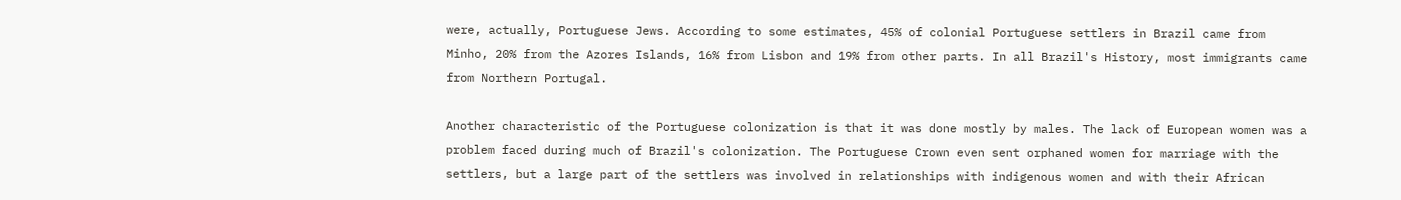were, actually, Portuguese Jews. According to some estimates, 45% of colonial Portuguese settlers in Brazil came from Minho, 20% from the Azores Islands, 16% from Lisbon and 19% from other parts. In all Brazil's History, most immigrants came from Northern Portugal.

Another characteristic of the Portuguese colonization is that it was done mostly by males. The lack of European women was a problem faced during much of Brazil's colonization. The Portuguese Crown even sent orphaned women for marriage with the settlers, but a large part of the settlers was involved in relationships with indigenous women and with their African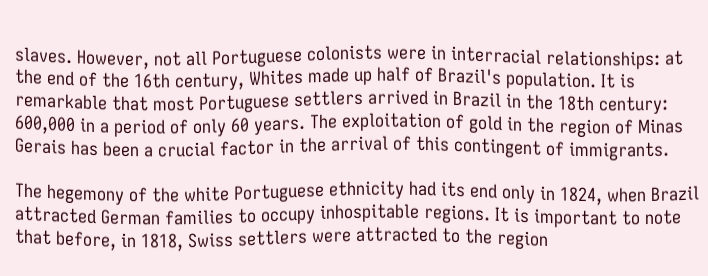slaves. However, not all Portuguese colonists were in interracial relationships: at the end of the 16th century, Whites made up half of Brazil's population. It is remarkable that most Portuguese settlers arrived in Brazil in the 18th century: 600,000 in a period of only 60 years. The exploitation of gold in the region of Minas Gerais has been a crucial factor in the arrival of this contingent of immigrants.

The hegemony of the white Portuguese ethnicity had its end only in 1824, when Brazil attracted German families to occupy inhospitable regions. It is important to note that before, in 1818, Swiss settlers were attracted to the region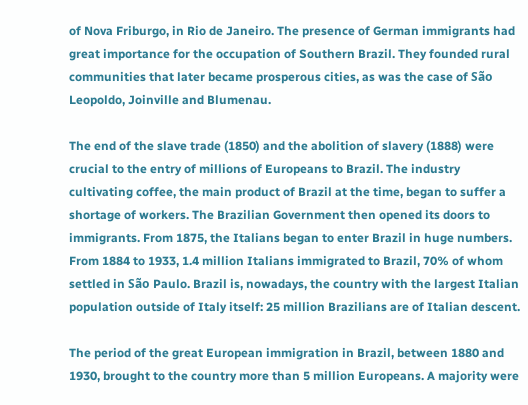of Nova Friburgo, in Rio de Janeiro. The presence of German immigrants had great importance for the occupation of Southern Brazil. They founded rural communities that later became prosperous cities, as was the case of São Leopoldo, Joinville and Blumenau.

The end of the slave trade (1850) and the abolition of slavery (1888) were crucial to the entry of millions of Europeans to Brazil. The industry cultivating coffee, the main product of Brazil at the time, began to suffer a shortage of workers. The Brazilian Government then opened its doors to immigrants. From 1875, the Italians began to enter Brazil in huge numbers. From 1884 to 1933, 1.4 million Italians immigrated to Brazil, 70% of whom settled in São Paulo. Brazil is, nowadays, the country with the largest Italian population outside of Italy itself: 25 million Brazilians are of Italian descent.

The period of the great European immigration in Brazil, between 1880 and 1930, brought to the country more than 5 million Europeans. A majority were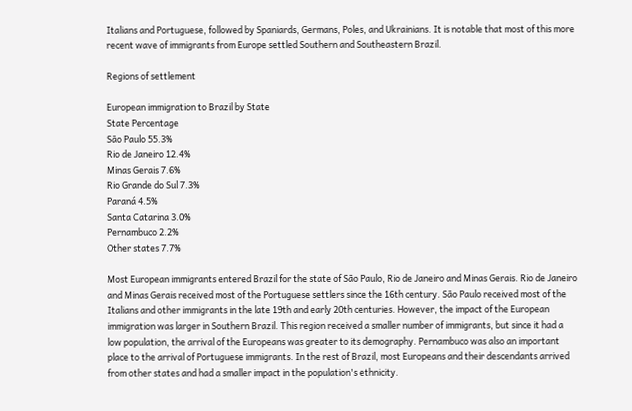Italians and Portuguese, followed by Spaniards, Germans, Poles, and Ukrainians. It is notable that most of this more recent wave of immigrants from Europe settled Southern and Southeastern Brazil.

Regions of settlement

European immigration to Brazil by State
State Percentage
São Paulo 55.3%
Rio de Janeiro 12.4%
Minas Gerais 7.6%
Rio Grande do Sul 7.3%
Paraná 4.5%
Santa Catarina 3.0%
Pernambuco 2.2%
Other states 7.7%

Most European immigrants entered Brazil for the state of São Paulo, Rio de Janeiro and Minas Gerais. Rio de Janeiro and Minas Gerais received most of the Portuguese settlers since the 16th century. São Paulo received most of the Italians and other immigrants in the late 19th and early 20th centuries. However, the impact of the European immigration was larger in Southern Brazil. This region received a smaller number of immigrants, but since it had a low population, the arrival of the Europeans was greater to its demography. Pernambuco was also an important place to the arrival of Portuguese immigrants. In the rest of Brazil, most Europeans and their descendants arrived from other states and had a smaller impact in the population's ethnicity.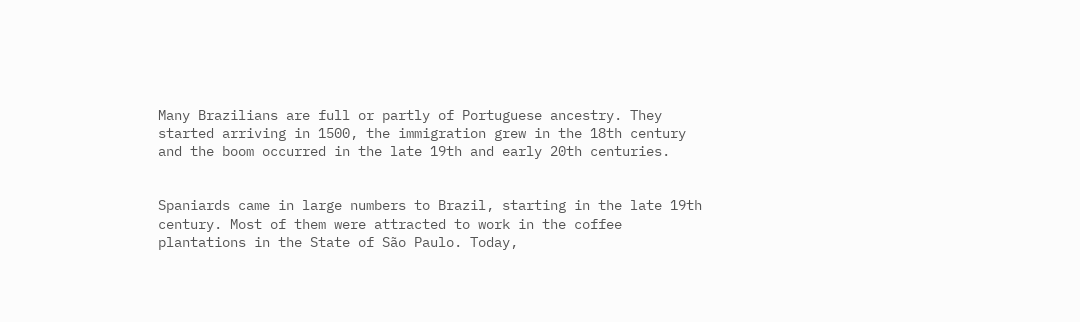Many Brazilians are full or partly of Portuguese ancestry. They started arriving in 1500, the immigration grew in the 18th century and the boom occurred in the late 19th and early 20th centuries.


Spaniards came in large numbers to Brazil, starting in the late 19th century. Most of them were attracted to work in the coffee plantations in the State of São Paulo. Today,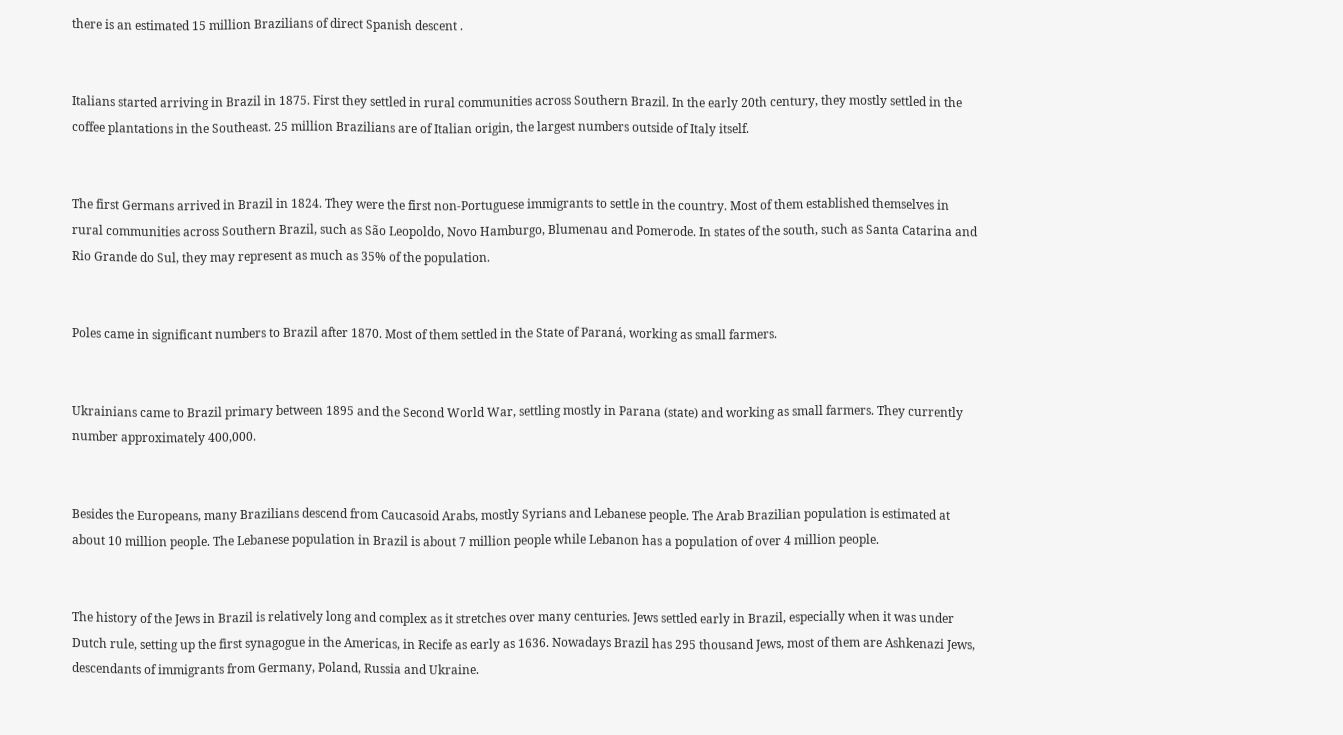there is an estimated 15 million Brazilians of direct Spanish descent .


Italians started arriving in Brazil in 1875. First they settled in rural communities across Southern Brazil. In the early 20th century, they mostly settled in the coffee plantations in the Southeast. 25 million Brazilians are of Italian origin, the largest numbers outside of Italy itself.


The first Germans arrived in Brazil in 1824. They were the first non-Portuguese immigrants to settle in the country. Most of them established themselves in rural communities across Southern Brazil, such as São Leopoldo, Novo Hamburgo, Blumenau and Pomerode. In states of the south, such as Santa Catarina and Rio Grande do Sul, they may represent as much as 35% of the population.


Poles came in significant numbers to Brazil after 1870. Most of them settled in the State of Paraná, working as small farmers.


Ukrainians came to Brazil primary between 1895 and the Second World War, settling mostly in Parana (state) and working as small farmers. They currently number approximately 400,000.


Besides the Europeans, many Brazilians descend from Caucasoid Arabs, mostly Syrians and Lebanese people. The Arab Brazilian population is estimated at about 10 million people. The Lebanese population in Brazil is about 7 million people while Lebanon has a population of over 4 million people.


The history of the Jews in Brazil is relatively long and complex as it stretches over many centuries. Jews settled early in Brazil, especially when it was under Dutch rule, setting up the first synagogue in the Americas, in Recife as early as 1636. Nowadays Brazil has 295 thousand Jews, most of them are Ashkenazi Jews, descendants of immigrants from Germany, Poland, Russia and Ukraine.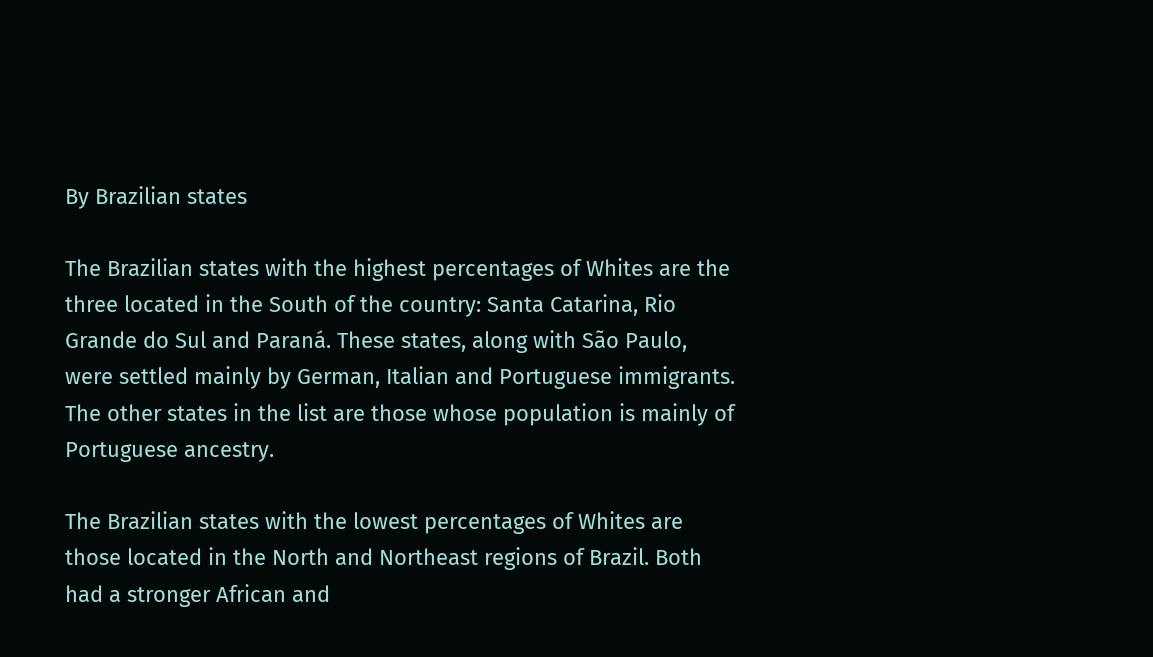By Brazilian states

The Brazilian states with the highest percentages of Whites are the three located in the South of the country: Santa Catarina, Rio Grande do Sul and Paraná. These states, along with São Paulo, were settled mainly by German, Italian and Portuguese immigrants. The other states in the list are those whose population is mainly of Portuguese ancestry.

The Brazilian states with the lowest percentages of Whites are those located in the North and Northeast regions of Brazil. Both had a stronger African and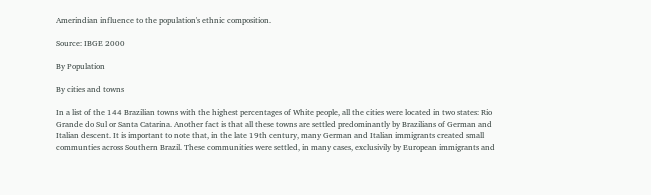Amerindian influence to the population's ethnic composition.

Source: IBGE 2000

By Population

By cities and towns

In a list of the 144 Brazilian towns with the highest percentages of White people, all the cities were located in two states: Rio Grande do Sul or Santa Catarina. Another fact is that all these towns are settled predominantly by Brazilians of German and Italian descent. It is important to note that, in the late 19th century, many German and Italian immigrants created small communties across Southern Brazil. These communities were settled, in many cases, exclusivily by European immigrants and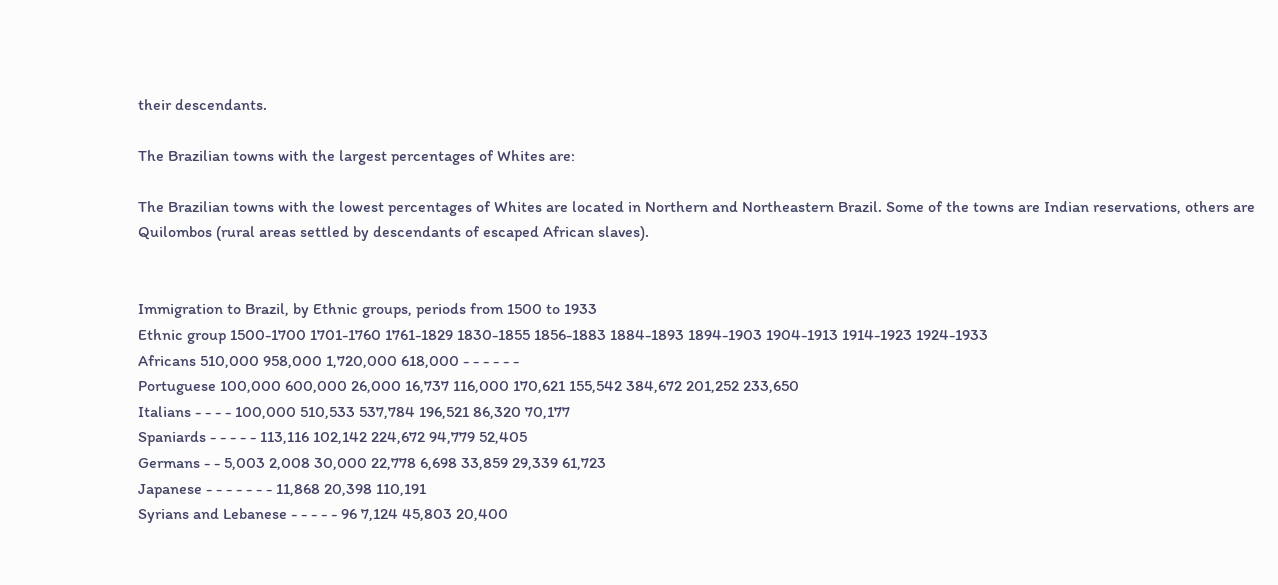their descendants.

The Brazilian towns with the largest percentages of Whites are:

The Brazilian towns with the lowest percentages of Whites are located in Northern and Northeastern Brazil. Some of the towns are Indian reservations, others are Quilombos (rural areas settled by descendants of escaped African slaves).


Immigration to Brazil, by Ethnic groups, periods from 1500 to 1933
Ethnic group 1500-1700 1701-1760 1761-1829 1830-1855 1856-1883 1884-1893 1894-1903 1904-1913 1914-1923 1924-1933
Africans 510,000 958,000 1,720,000 618,000 - - - - - -
Portuguese 100,000 600,000 26,000 16,737 116,000 170,621 155,542 384,672 201,252 233,650
Italians - - - - 100,000 510,533 537,784 196,521 86,320 70,177
Spaniards - - - - - 113,116 102,142 224,672 94,779 52,405
Germans - - 5,003 2,008 30,000 22,778 6,698 33,859 29,339 61,723
Japanese - - - - - - - 11,868 20,398 110,191
Syrians and Lebanese - - - - - 96 7,124 45,803 20,400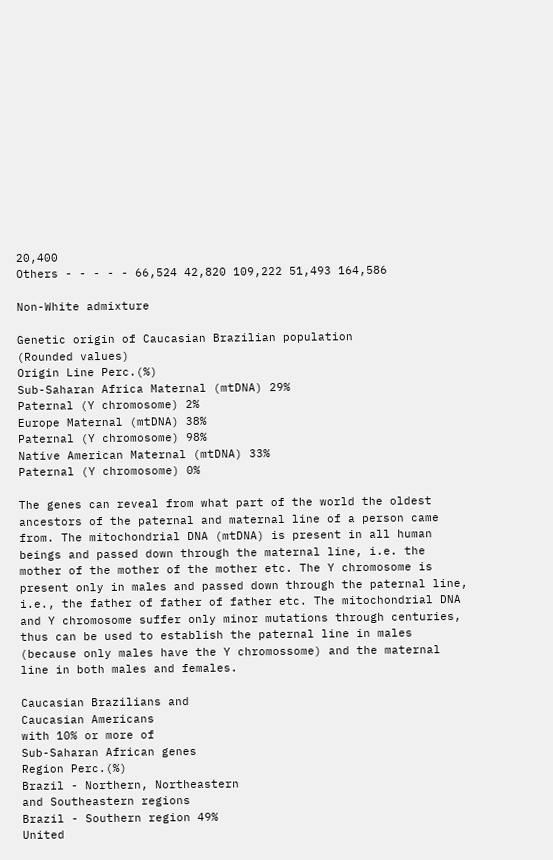20,400
Others - - - - - 66,524 42,820 109,222 51,493 164,586

Non-White admixture

Genetic origin of Caucasian Brazilian population
(Rounded values)
Origin Line Perc.(%)
Sub-Saharan Africa Maternal (mtDNA) 29%
Paternal (Y chromosome) 2%
Europe Maternal (mtDNA) 38%
Paternal (Y chromosome) 98%
Native American Maternal (mtDNA) 33%
Paternal (Y chromosome) 0%

The genes can reveal from what part of the world the oldest ancestors of the paternal and maternal line of a person came from. The mitochondrial DNA (mtDNA) is present in all human beings and passed down through the maternal line, i.e. the mother of the mother of the mother etc. The Y chromosome is present only in males and passed down through the paternal line, i.e., the father of father of father etc. The mitochondrial DNA and Y chromosome suffer only minor mutations through centuries, thus can be used to establish the paternal line in males (because only males have the Y chromossome) and the maternal line in both males and females.

Caucasian Brazilians and
Caucasian Americans
with 10% or more of
Sub-Saharan African genes
Region Perc.(%)
Brazil - Northern, Northeastern
and Southeastern regions
Brazil - Southern region 49%
United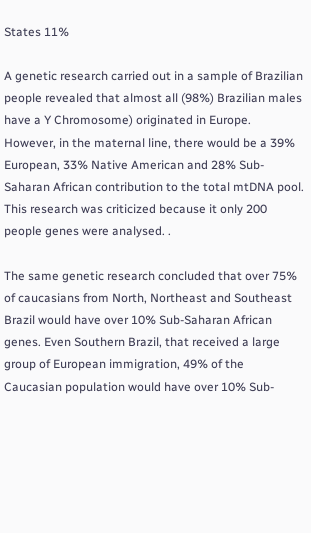States 11%

A genetic research carried out in a sample of Brazilian people revealed that almost all (98%) Brazilian males have a Y Chromosome) originated in Europe. However, in the maternal line, there would be a 39% European, 33% Native American and 28% Sub-Saharan African contribution to the total mtDNA pool. This research was criticized because it only 200 people genes were analysed. .

The same genetic research concluded that over 75% of caucasians from North, Northeast and Southeast Brazil would have over 10% Sub-Saharan African genes. Even Southern Brazil, that received a large group of European immigration, 49% of the Caucasian population would have over 10% Sub-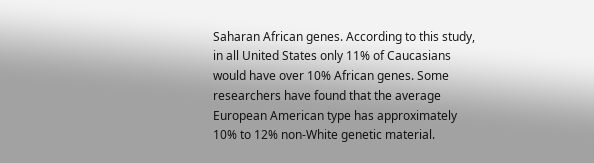Saharan African genes. According to this study, in all United States only 11% of Caucasians would have over 10% African genes. Some researchers have found that the average European American type has approximately 10% to 12% non-White genetic material.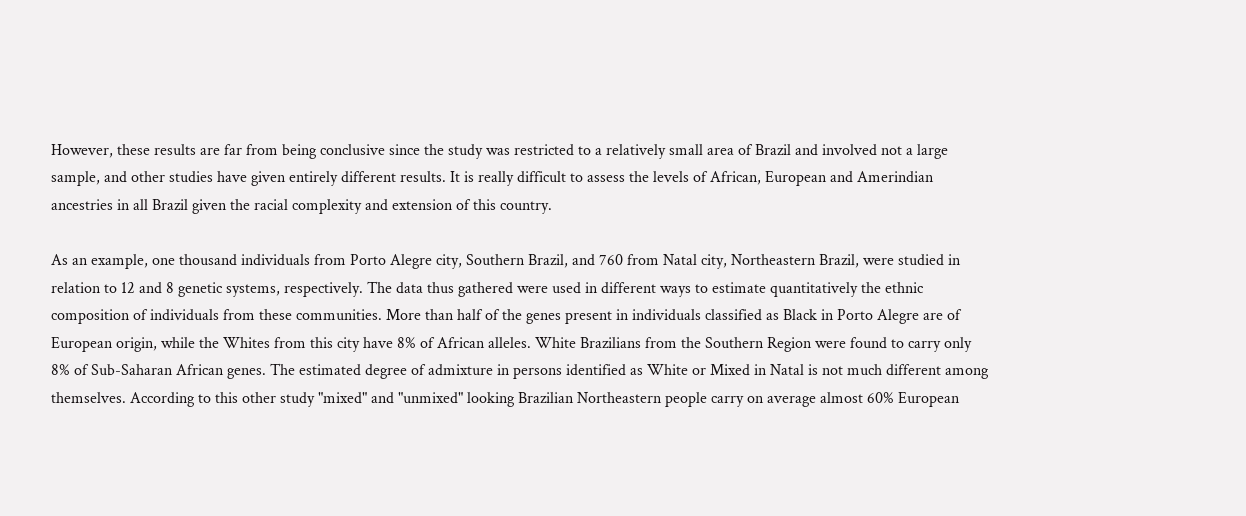However, these results are far from being conclusive since the study was restricted to a relatively small area of Brazil and involved not a large sample, and other studies have given entirely different results. It is really difficult to assess the levels of African, European and Amerindian ancestries in all Brazil given the racial complexity and extension of this country.

As an example, one thousand individuals from Porto Alegre city, Southern Brazil, and 760 from Natal city, Northeastern Brazil, were studied in relation to 12 and 8 genetic systems, respectively. The data thus gathered were used in different ways to estimate quantitatively the ethnic composition of individuals from these communities. More than half of the genes present in individuals classified as Black in Porto Alegre are of European origin, while the Whites from this city have 8% of African alleles. White Brazilians from the Southern Region were found to carry only 8% of Sub-Saharan African genes. The estimated degree of admixture in persons identified as White or Mixed in Natal is not much different among themselves. According to this other study "mixed" and "unmixed" looking Brazilian Northeastern people carry on average almost 60% European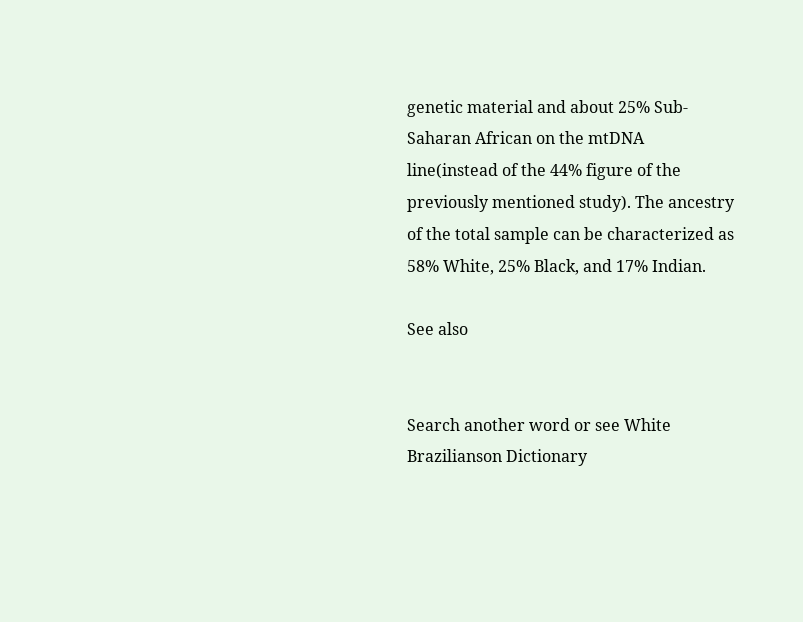genetic material and about 25% Sub-Saharan African on the mtDNA line(instead of the 44% figure of the previously mentioned study). The ancestry of the total sample can be characterized as 58% White, 25% Black, and 17% Indian.

See also


Search another word or see White Brazilianson Dictionary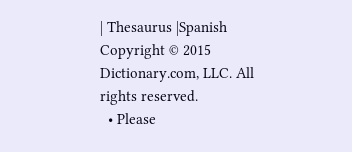| Thesaurus |Spanish
Copyright © 2015 Dictionary.com, LLC. All rights reserved.
  • Please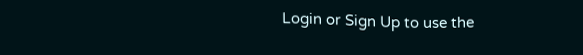Login or Sign Up to use the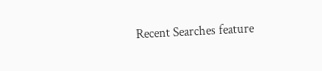Recent Searches feature